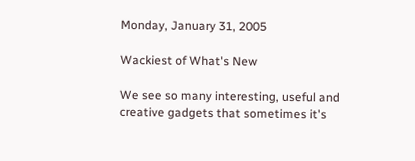Monday, January 31, 2005

Wackiest of What's New

We see so many interesting, useful and creative gadgets that sometimes it's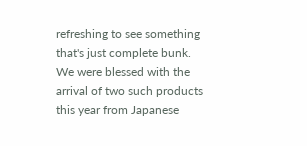refreshing to see something that's just complete bunk. We were blessed with the arrival of two such products this year from Japanese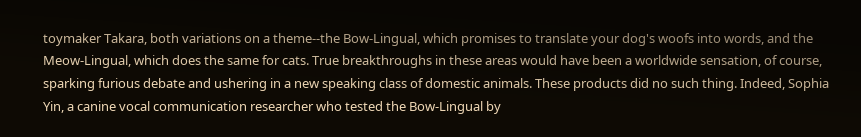toymaker Takara, both variations on a theme--the Bow-Lingual, which promises to translate your dog's woofs into words, and the Meow-Lingual, which does the same for cats. True breakthroughs in these areas would have been a worldwide sensation, of course, sparking furious debate and ushering in a new speaking class of domestic animals. These products did no such thing. Indeed, Sophia Yin, a canine vocal communication researcher who tested the Bow-Lingual by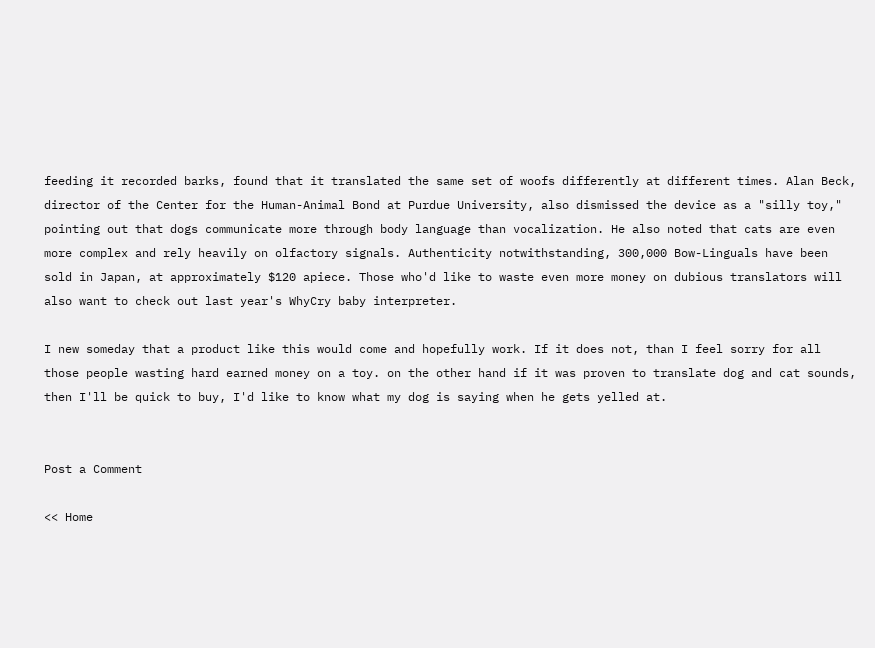feeding it recorded barks, found that it translated the same set of woofs differently at different times. Alan Beck, director of the Center for the Human-Animal Bond at Purdue University, also dismissed the device as a "silly toy," pointing out that dogs communicate more through body language than vocalization. He also noted that cats are even more complex and rely heavily on olfactory signals. Authenticity notwithstanding, 300,000 Bow-Linguals have been sold in Japan, at approximately $120 apiece. Those who'd like to waste even more money on dubious translators will also want to check out last year's WhyCry baby interpreter.

I new someday that a product like this would come and hopefully work. If it does not, than I feel sorry for all those people wasting hard earned money on a toy. on the other hand if it was proven to translate dog and cat sounds, then I'll be quick to buy, I'd like to know what my dog is saying when he gets yelled at.


Post a Comment

<< Home